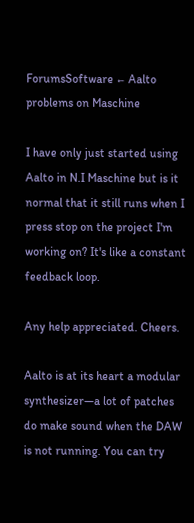ForumsSoftware ← Aalto problems on Maschine

I have only just started using Aalto in N.I Maschine but is it normal that it still runs when I press stop on the project I'm working on? It's like a constant feedback loop.

Any help appreciated. Cheers.

Aalto is at its heart a modular synthesizer—a lot of patches do make sound when the DAW is not running. You can try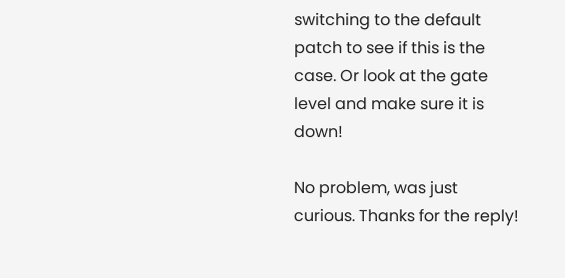switching to the default patch to see if this is the case. Or look at the gate level and make sure it is down!

No problem, was just curious. Thanks for the reply!